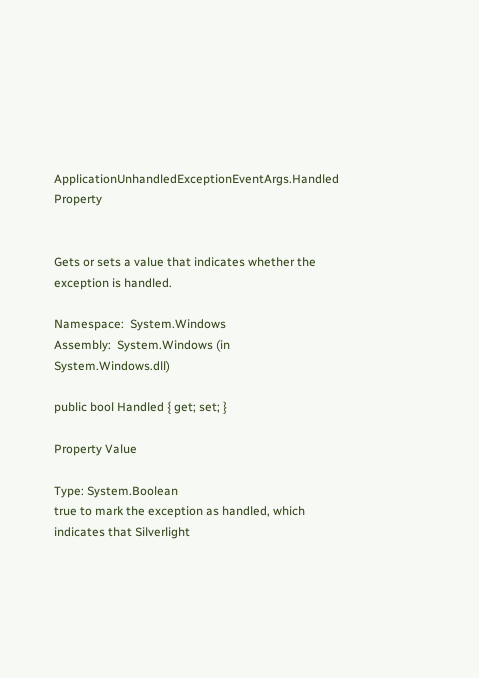ApplicationUnhandledExceptionEventArgs.Handled Property


Gets or sets a value that indicates whether the exception is handled.

Namespace:  System.Windows
Assembly:  System.Windows (in System.Windows.dll)

public bool Handled { get; set; }

Property Value

Type: System.Boolean
true to mark the exception as handled, which indicates that Silverlight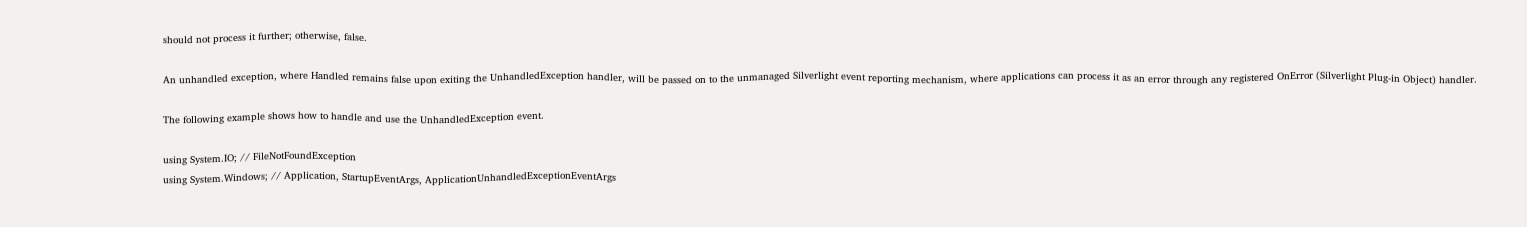should not process it further; otherwise, false.

An unhandled exception, where Handled remains false upon exiting the UnhandledException handler, will be passed on to the unmanaged Silverlight event reporting mechanism, where applications can process it as an error through any registered OnError (Silverlight Plug-in Object) handler.

The following example shows how to handle and use the UnhandledException event.

using System.IO; // FileNotFoundException
using System.Windows; // Application, StartupEventArgs, ApplicationUnhandledExceptionEventArgs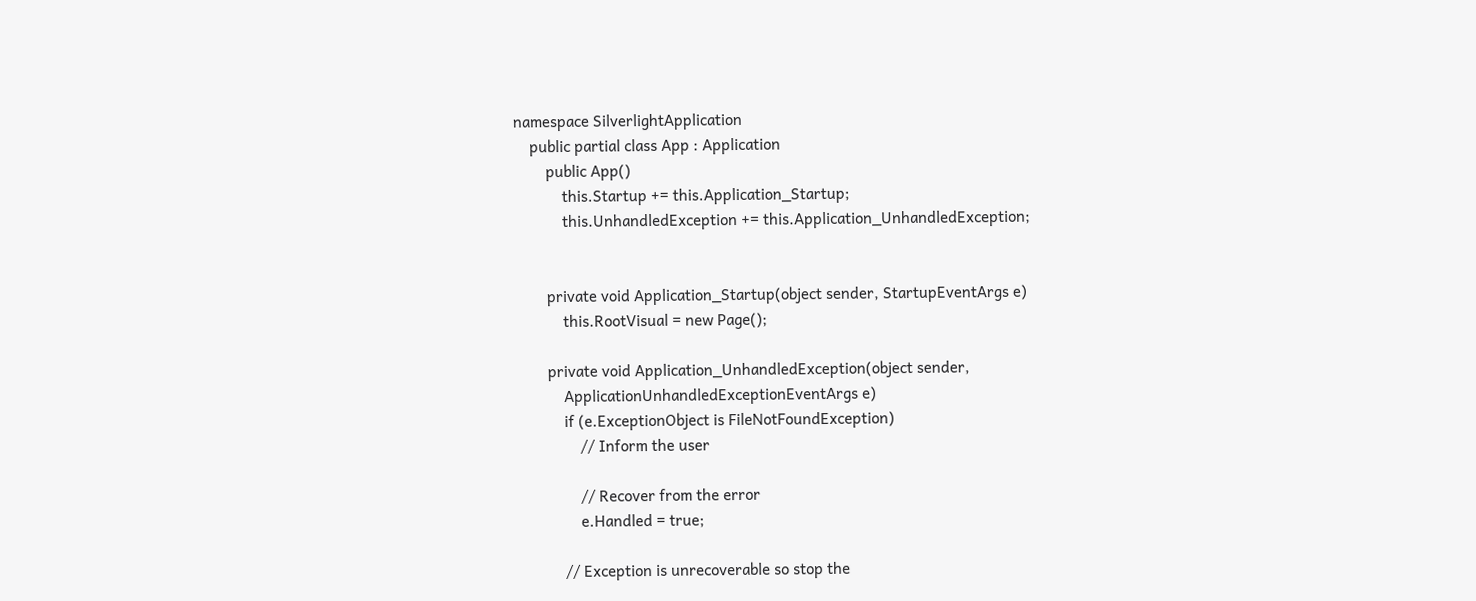namespace SilverlightApplication
    public partial class App : Application
        public App()
            this.Startup += this.Application_Startup;
            this.UnhandledException += this.Application_UnhandledException;


        private void Application_Startup(object sender, StartupEventArgs e)
            this.RootVisual = new Page();

        private void Application_UnhandledException(object sender,
            ApplicationUnhandledExceptionEventArgs e)
            if (e.ExceptionObject is FileNotFoundException)
                // Inform the user

                // Recover from the error
                e.Handled = true;

            // Exception is unrecoverable so stop the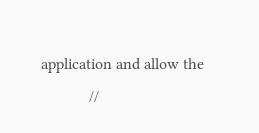application and allow the
            //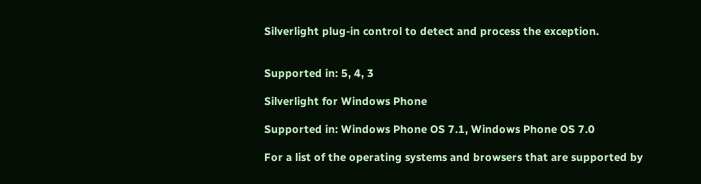Silverlight plug-in control to detect and process the exception.


Supported in: 5, 4, 3

Silverlight for Windows Phone

Supported in: Windows Phone OS 7.1, Windows Phone OS 7.0

For a list of the operating systems and browsers that are supported by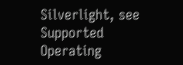Silverlight, see Supported Operating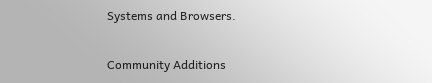Systems and Browsers.

Community Additions